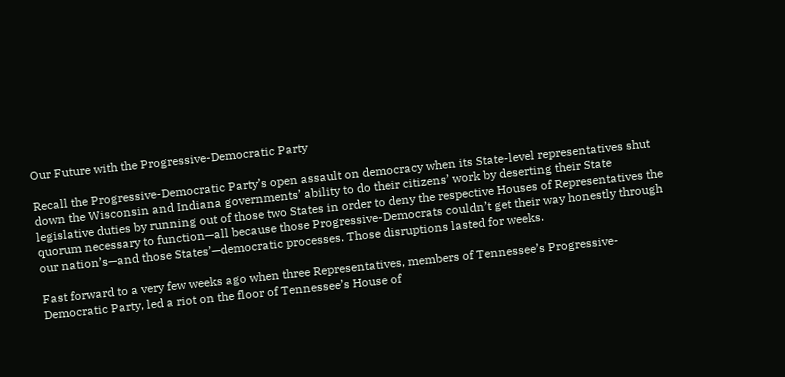Our Future with the Progressive-Democratic Party

Recall the Progressive-Democratic Party’s open assault on democracy when its State-level representatives shut down the Wisconsin and Indiana governments’ ability to do their citizens’ work by deserting their State legislative duties by running out of those two States in order to deny the respective Houses of Representatives the quorum necessary to function—all because those Progressive-Democrats couldn’t get their way honestly through our nation’s—and those States’—democratic processes. Those disruptions lasted for weeks.

Fast forward to a very few weeks ago when three Representatives, members of Tennessee’s Progressive-Democratic Party, led a riot on the floor of Tennessee’s House of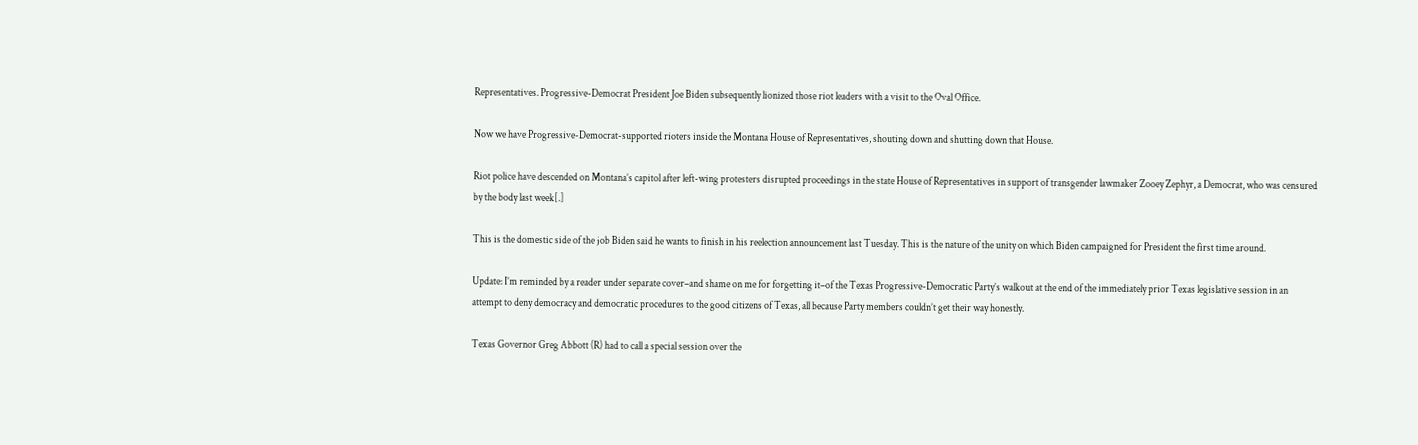Representatives. Progressive-Democrat President Joe Biden subsequently lionized those riot leaders with a visit to the Oval Office.

Now we have Progressive-Democrat-supported rioters inside the Montana House of Representatives, shouting down and shutting down that House.

Riot police have descended on Montana’s capitol after left-wing protesters disrupted proceedings in the state House of Representatives in support of transgender lawmaker Zooey Zephyr, a Democrat, who was censured by the body last week[.]

This is the domestic side of the job Biden said he wants to finish in his reelection announcement last Tuesday. This is the nature of the unity on which Biden campaigned for President the first time around.

Update: I’m reminded by a reader under separate cover–and shame on me for forgetting it–of the Texas Progressive-Democratic Party’s walkout at the end of the immediately prior Texas legislative session in an attempt to deny democracy and democratic procedures to the good citizens of Texas, all because Party members couldn’t get their way honestly.

Texas Governor Greg Abbott (R) had to call a special session over the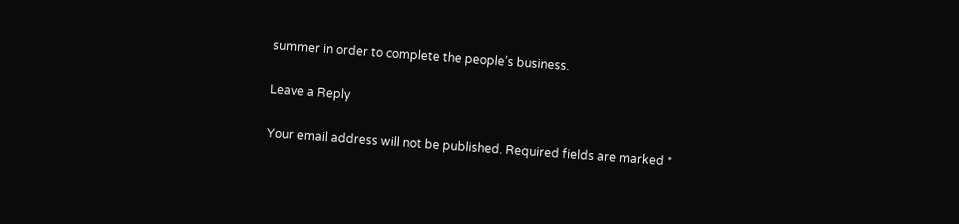summer in order to complete the people’s business.

Leave a Reply

Your email address will not be published. Required fields are marked *